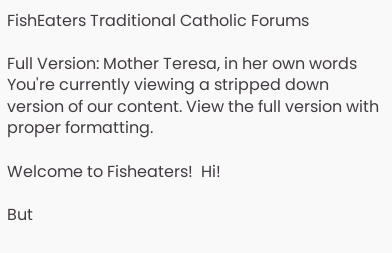FishEaters Traditional Catholic Forums

Full Version: Mother Teresa, in her own words
You're currently viewing a stripped down version of our content. View the full version with proper formatting.

Welcome to Fisheaters!  Hi!

But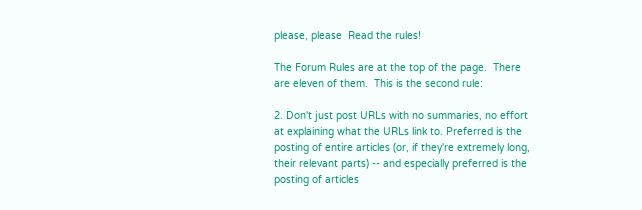please, please  Read the rules!

The Forum Rules are at the top of the page.  There are eleven of them.  This is the second rule:

2. Don't just post URLs with no summaries, no effort at explaining what the URLs link to. Preferred is the posting of entire articles (or, if they're extremely long, their relevant parts) -- and especially preferred is the posting of articles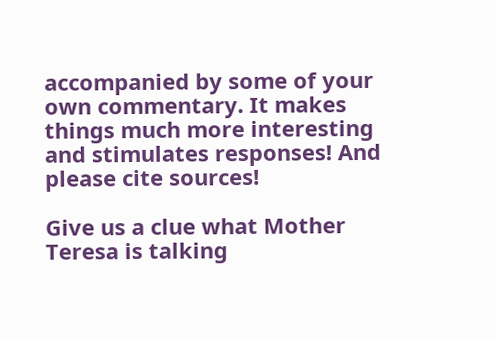accompanied by some of your own commentary. It makes things much more interesting and stimulates responses! And please cite sources!

Give us a clue what Mother Teresa is talking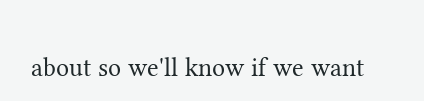about so we'll know if we want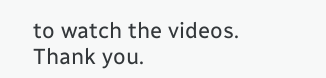to watch the videos.  Thank you.